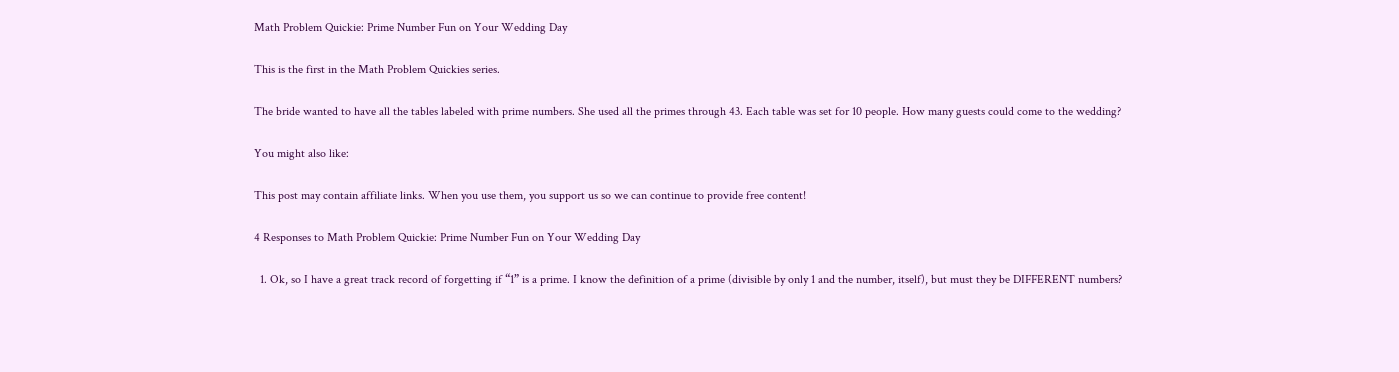Math Problem Quickie: Prime Number Fun on Your Wedding Day

This is the first in the Math Problem Quickies series.

The bride wanted to have all the tables labeled with prime numbers. She used all the primes through 43. Each table was set for 10 people. How many guests could come to the wedding?

You might also like:

This post may contain affiliate links. When you use them, you support us so we can continue to provide free content!

4 Responses to Math Problem Quickie: Prime Number Fun on Your Wedding Day

  1. Ok, so I have a great track record of forgetting if “1” is a prime. I know the definition of a prime (divisible by only 1 and the number, itself), but must they be DIFFERENT numbers?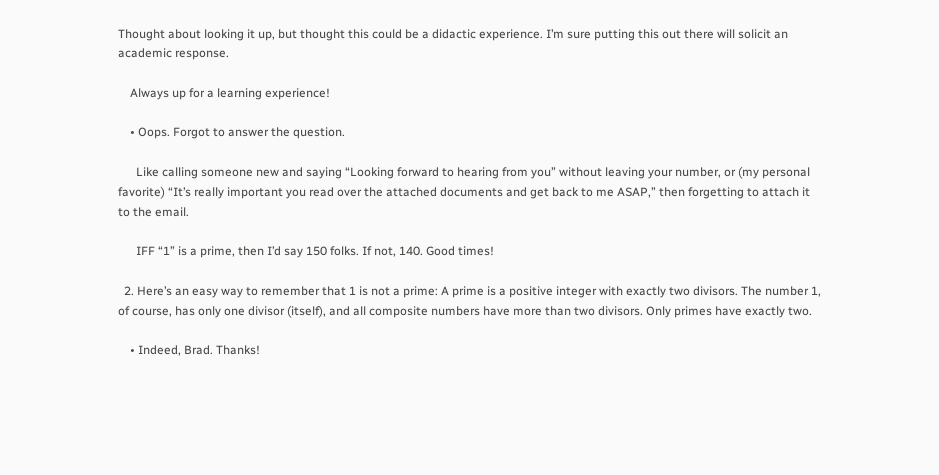Thought about looking it up, but thought this could be a didactic experience. I’m sure putting this out there will solicit an academic response.

    Always up for a learning experience!

    • Oops. Forgot to answer the question.

      Like calling someone new and saying “Looking forward to hearing from you” without leaving your number, or (my personal favorite) “It’s really important you read over the attached documents and get back to me ASAP,” then forgetting to attach it to the email.

      IFF “1” is a prime, then I’d say 150 folks. If not, 140. Good times!

  2. Here’s an easy way to remember that 1 is not a prime: A prime is a positive integer with exactly two divisors. The number 1, of course, has only one divisor (itself), and all composite numbers have more than two divisors. Only primes have exactly two.

    • Indeed, Brad. Thanks!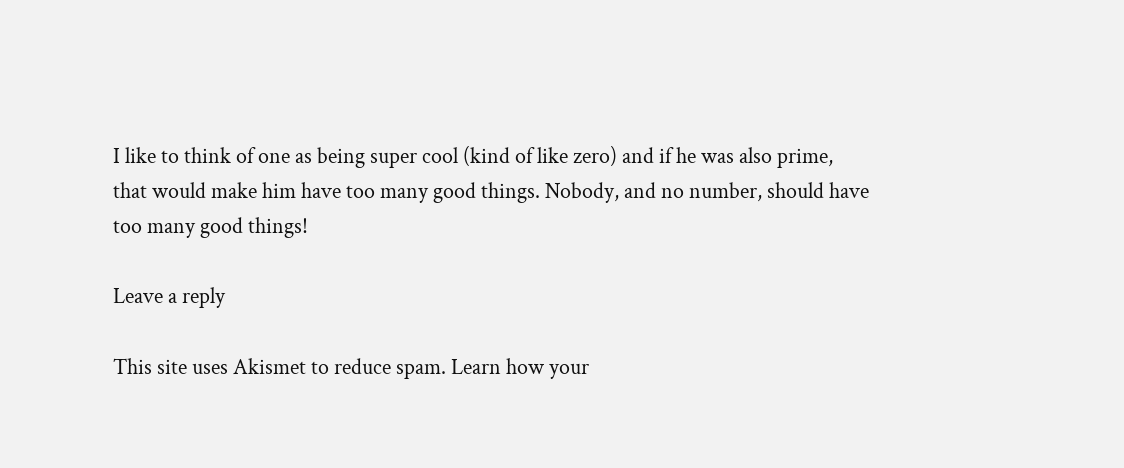I like to think of one as being super cool (kind of like zero) and if he was also prime, that would make him have too many good things. Nobody, and no number, should have too many good things!

Leave a reply

This site uses Akismet to reduce spam. Learn how your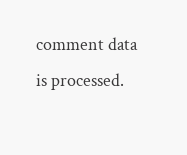comment data is processed.